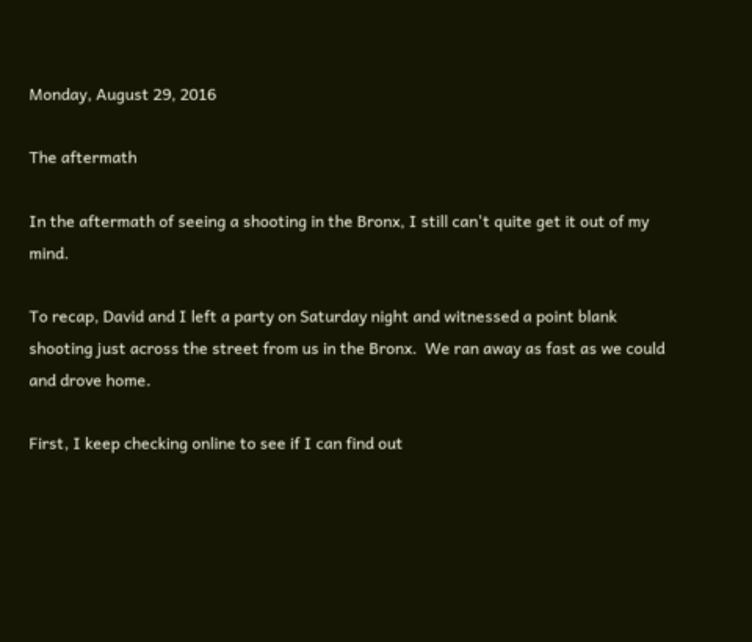Monday, August 29, 2016

The aftermath

In the aftermath of seeing a shooting in the Bronx, I still can't quite get it out of my mind.

To recap, David and I left a party on Saturday night and witnessed a point blank shooting just across the street from us in the Bronx.  We ran away as fast as we could and drove home.

First, I keep checking online to see if I can find out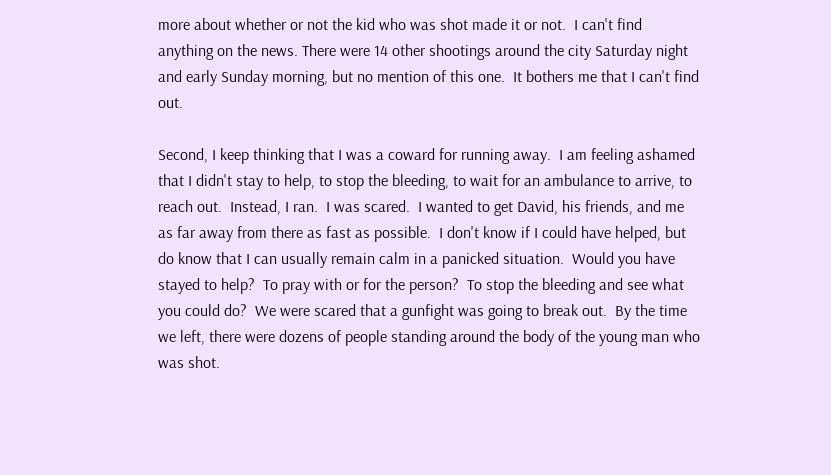more about whether or not the kid who was shot made it or not.  I can't find anything on the news. There were 14 other shootings around the city Saturday night and early Sunday morning, but no mention of this one.  It bothers me that I can't find out.

Second, I keep thinking that I was a coward for running away.  I am feeling ashamed that I didn't stay to help, to stop the bleeding, to wait for an ambulance to arrive, to reach out.  Instead, I ran.  I was scared.  I wanted to get David, his friends, and me as far away from there as fast as possible.  I don't know if I could have helped, but do know that I can usually remain calm in a panicked situation.  Would you have stayed to help?  To pray with or for the person?  To stop the bleeding and see what you could do?  We were scared that a gunfight was going to break out.  By the time we left, there were dozens of people standing around the body of the young man who was shot.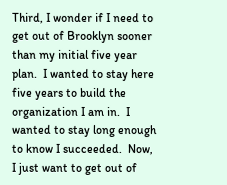Third, I wonder if I need to get out of Brooklyn sooner than my initial five year plan.  I wanted to stay here five years to build the organization I am in.  I wanted to stay long enough to know I succeeded.  Now, I just want to get out of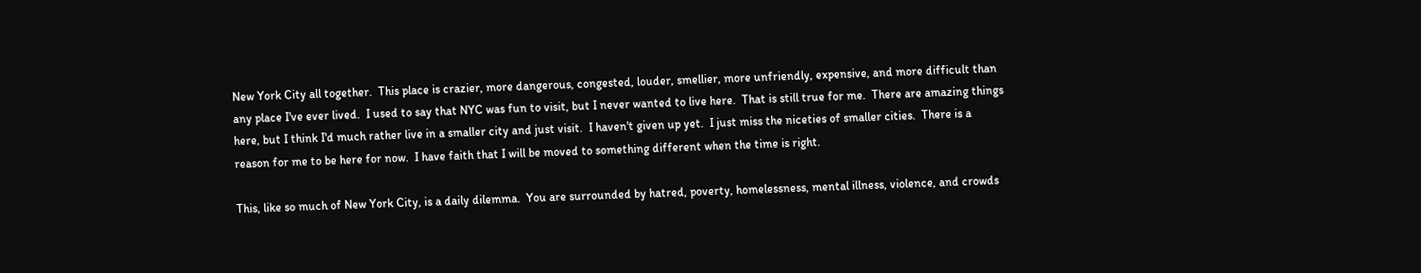New York City all together.  This place is crazier, more dangerous, congested, louder, smellier, more unfriendly, expensive, and more difficult than any place I've ever lived.  I used to say that NYC was fun to visit, but I never wanted to live here.  That is still true for me.  There are amazing things here, but I think I'd much rather live in a smaller city and just visit.  I haven't given up yet.  I just miss the niceties of smaller cities.  There is a reason for me to be here for now.  I have faith that I will be moved to something different when the time is right.

This, like so much of New York City, is a daily dilemma.  You are surrounded by hatred, poverty, homelessness, mental illness, violence, and crowds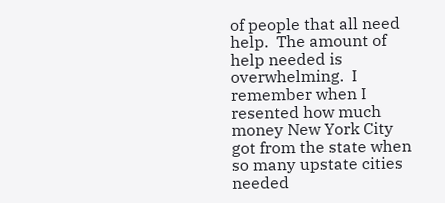of people that all need help.  The amount of help needed is overwhelming.  I remember when I resented how much money New York City got from the state when so many upstate cities needed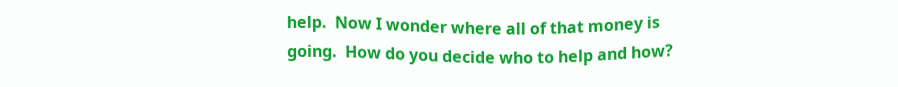help.  Now I wonder where all of that money is going.  How do you decide who to help and how?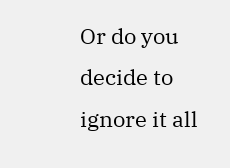Or do you decide to ignore it all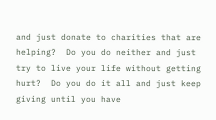and just donate to charities that are helping?  Do you do neither and just try to live your life without getting hurt?  Do you do it all and just keep giving until you have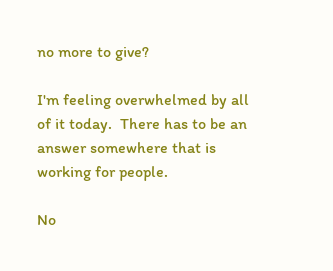no more to give?

I'm feeling overwhelmed by all of it today.  There has to be an answer somewhere that is working for people.

No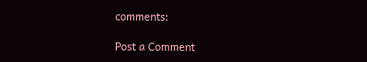comments:

Post a Comment